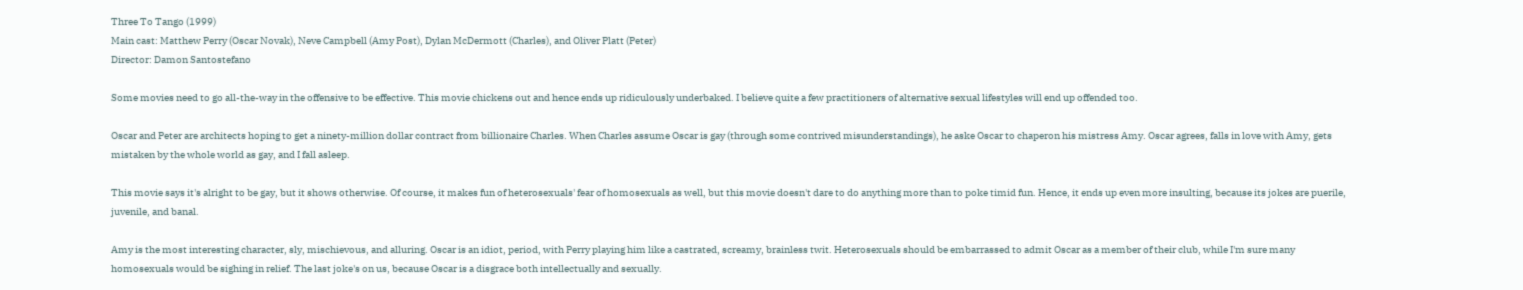Three To Tango (1999)
Main cast: Matthew Perry (Oscar Novak), Neve Campbell (Amy Post), Dylan McDermott (Charles), and Oliver Platt (Peter)
Director: Damon Santostefano

Some movies need to go all-the-way in the offensive to be effective. This movie chickens out and hence ends up ridiculously underbaked. I believe quite a few practitioners of alternative sexual lifestyles will end up offended too.

Oscar and Peter are architects hoping to get a ninety-million dollar contract from billionaire Charles. When Charles assume Oscar is gay (through some contrived misunderstandings), he aske Oscar to chaperon his mistress Amy. Oscar agrees, falls in love with Amy, gets mistaken by the whole world as gay, and I fall asleep.

This movie says it's alright to be gay, but it shows otherwise. Of course, it makes fun of heterosexuals' fear of homosexuals as well, but this movie doesn't dare to do anything more than to poke timid fun. Hence, it ends up even more insulting, because its jokes are puerile, juvenile, and banal.

Amy is the most interesting character, sly, mischievous, and alluring. Oscar is an idiot, period, with Perry playing him like a castrated, screamy, brainless twit. Heterosexuals should be embarrassed to admit Oscar as a member of their club, while I'm sure many homosexuals would be sighing in relief. The last joke's on us, because Oscar is a disgrace both intellectually and sexually.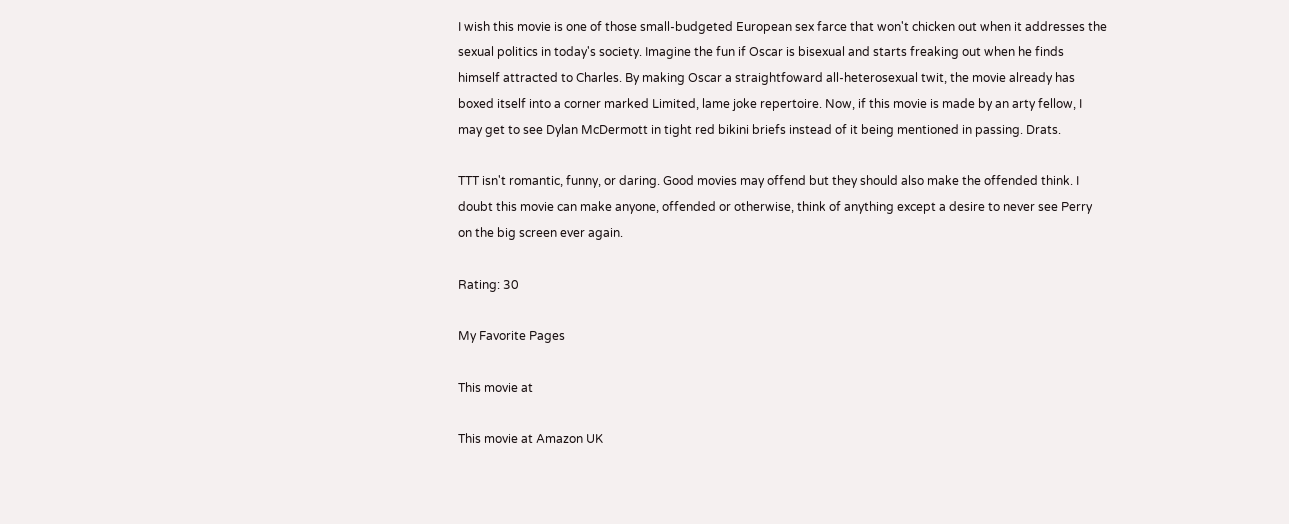I wish this movie is one of those small-budgeted European sex farce that won't chicken out when it addresses the sexual politics in today's society. Imagine the fun if Oscar is bisexual and starts freaking out when he finds himself attracted to Charles. By making Oscar a straightfoward all-heterosexual twit, the movie already has boxed itself into a corner marked Limited, lame joke repertoire. Now, if this movie is made by an arty fellow, I may get to see Dylan McDermott in tight red bikini briefs instead of it being mentioned in passing. Drats.

TTT isn't romantic, funny, or daring. Good movies may offend but they should also make the offended think. I doubt this movie can make anyone, offended or otherwise, think of anything except a desire to never see Perry on the big screen ever again.

Rating: 30

My Favorite Pages

This movie at

This movie at Amazon UK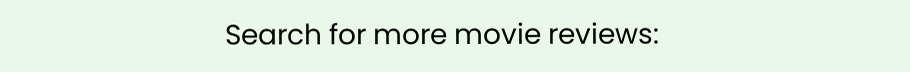Search for more movie reviews: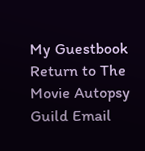My Guestbook Return to The Movie Autopsy Guild Email